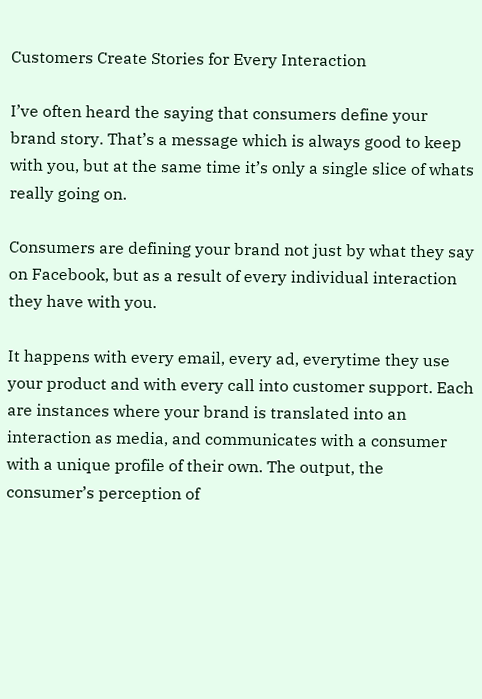Customers Create Stories for Every Interaction

I’ve often heard the saying that consumers define your brand story. That’s a message which is always good to keep with you, but at the same time it’s only a single slice of whats really going on.

Consumers are defining your brand not just by what they say on Facebook, but as a result of every individual interaction they have with you.

It happens with every email, every ad, everytime they use your product and with every call into customer support. Each are instances where your brand is translated into an interaction as media, and communicates with a consumer with a unique profile of their own. The output, the consumer’s perception of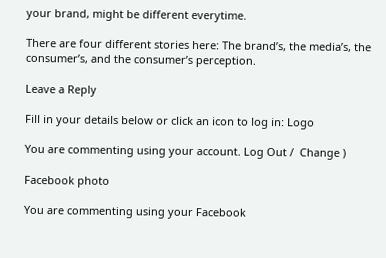your brand, might be different everytime.

There are four different stories here: The brand’s, the media’s, the consumer’s, and the consumer’s perception.

Leave a Reply

Fill in your details below or click an icon to log in: Logo

You are commenting using your account. Log Out /  Change )

Facebook photo

You are commenting using your Facebook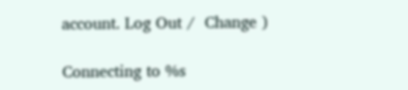account. Log Out /  Change )

Connecting to %s